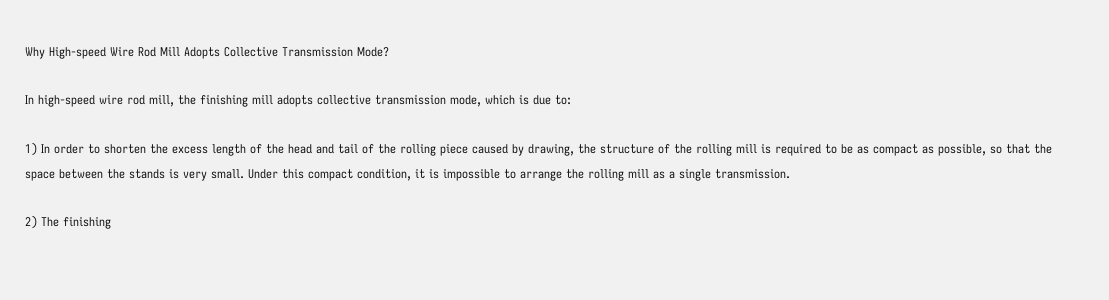Why High-speed Wire Rod Mill Adopts Collective Transmission Mode?

In high-speed wire rod mill, the finishing mill adopts collective transmission mode, which is due to:

1) In order to shorten the excess length of the head and tail of the rolling piece caused by drawing, the structure of the rolling mill is required to be as compact as possible, so that the space between the stands is very small. Under this compact condition, it is impossible to arrange the rolling mill as a single transmission.

2) The finishing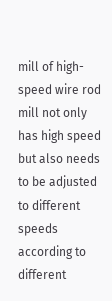mill of high-speed wire rod mill not only has high speed but also needs to be adjusted to different speeds according to different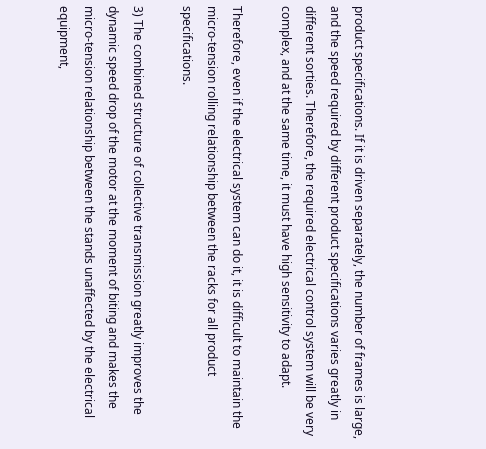product specifications. If it is driven separately, the number of frames is large, and the speed required by different product specifications varies greatly in different sorties. Therefore, the required electrical control system will be very complex, and at the same time, it must have high sensitivity to adapt.

Therefore, even if the electrical system can do it, it is difficult to maintain the micro-tension rolling relationship between the racks for all product specifications.

3) The combined structure of collective transmission greatly improves the dynamic speed drop of the motor at the moment of biting and makes the micro-tension relationship between the stands unaffected by the electrical equipment,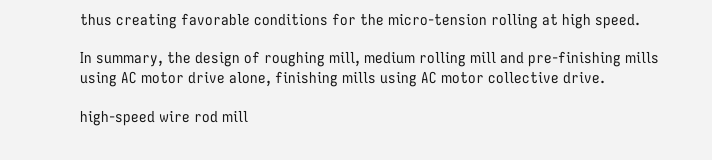thus creating favorable conditions for the micro-tension rolling at high speed.

In summary, the design of roughing mill, medium rolling mill and pre-finishing mills using AC motor drive alone, finishing mills using AC motor collective drive.

high-speed wire rod mill